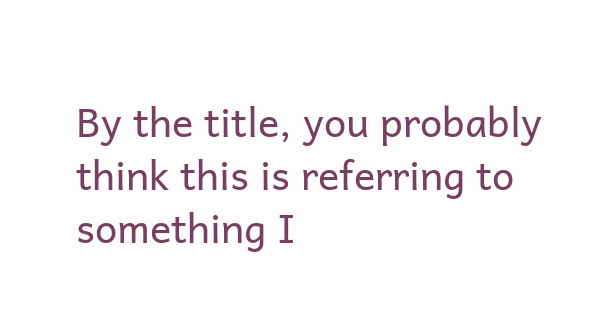By the title, you probably think this is referring to something I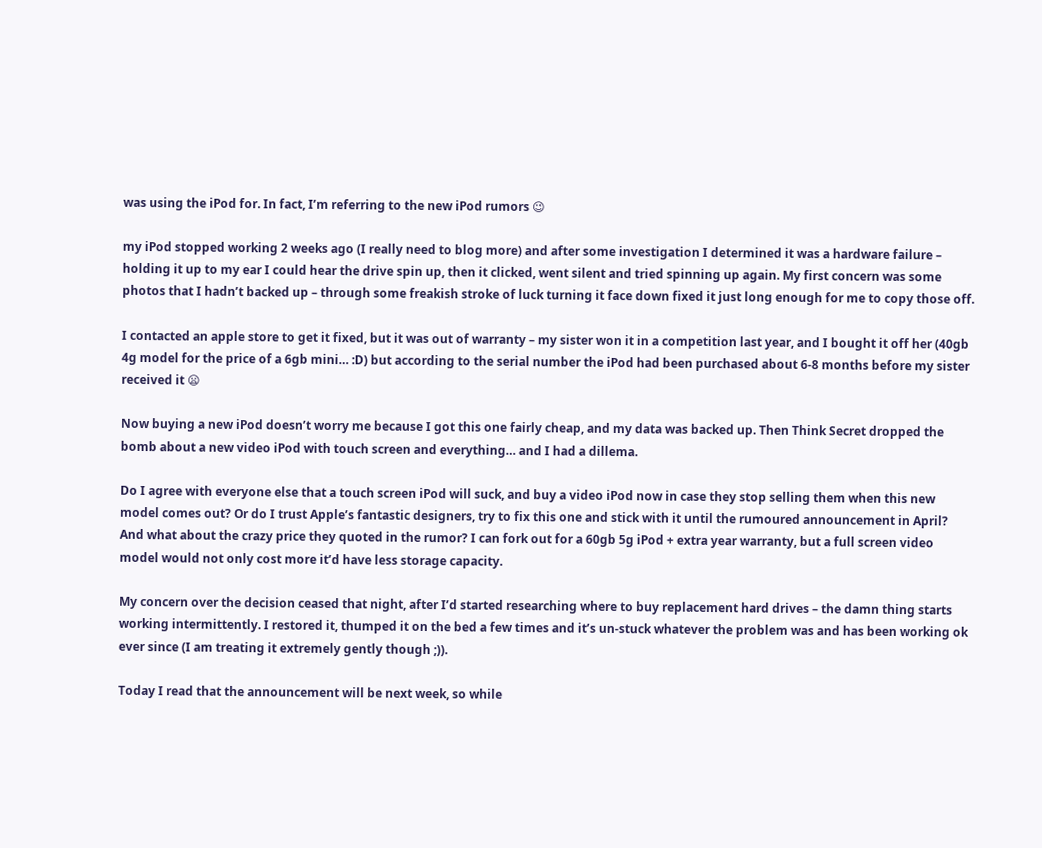was using the iPod for. In fact, I’m referring to the new iPod rumors 😉

my iPod stopped working 2 weeks ago (I really need to blog more) and after some investigation I determined it was a hardware failure – holding it up to my ear I could hear the drive spin up, then it clicked, went silent and tried spinning up again. My first concern was some photos that I hadn’t backed up – through some freakish stroke of luck turning it face down fixed it just long enough for me to copy those off.

I contacted an apple store to get it fixed, but it was out of warranty – my sister won it in a competition last year, and I bought it off her (40gb 4g model for the price of a 6gb mini… :D) but according to the serial number the iPod had been purchased about 6-8 months before my sister received it 😦

Now buying a new iPod doesn’t worry me because I got this one fairly cheap, and my data was backed up. Then Think Secret dropped the bomb about a new video iPod with touch screen and everything… and I had a dillema.

Do I agree with everyone else that a touch screen iPod will suck, and buy a video iPod now in case they stop selling them when this new model comes out? Or do I trust Apple’s fantastic designers, try to fix this one and stick with it until the rumoured announcement in April? And what about the crazy price they quoted in the rumor? I can fork out for a 60gb 5g iPod + extra year warranty, but a full screen video model would not only cost more it’d have less storage capacity.

My concern over the decision ceased that night, after I’d started researching where to buy replacement hard drives – the damn thing starts working intermittently. I restored it, thumped it on the bed a few times and it’s un-stuck whatever the problem was and has been working ok ever since (I am treating it extremely gently though ;)).

Today I read that the announcement will be next week, so while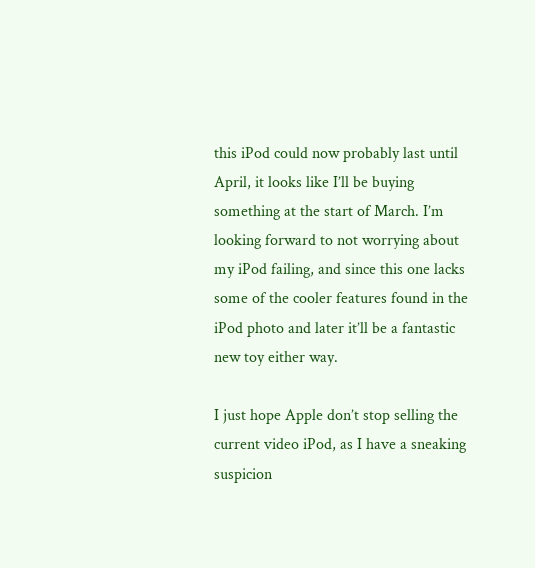this iPod could now probably last until April, it looks like I’ll be buying something at the start of March. I’m looking forward to not worrying about my iPod failing, and since this one lacks some of the cooler features found in the iPod photo and later it’ll be a fantastic new toy either way.

I just hope Apple don’t stop selling the current video iPod, as I have a sneaking suspicion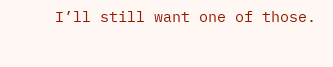I’ll still want one of those.